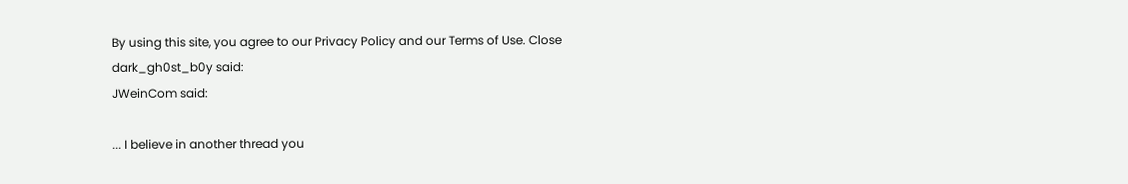By using this site, you agree to our Privacy Policy and our Terms of Use. Close
dark_gh0st_b0y said:
JWeinCom said:

... I believe in another thread you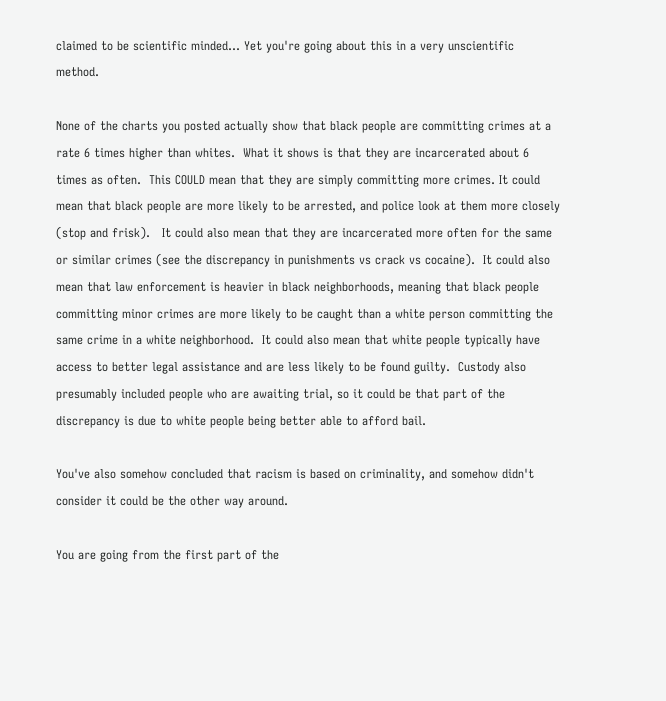claimed to be scientific minded... Yet you're going about this in a very unscientific method.

None of the charts you posted actually show that black people are committing crimes at a rate 6 times higher than whites.  What it shows is that they are incarcerated about 6 times as often.  This COULD mean that they are simply committing more crimes. It could mean that black people are more likely to be arrested, and police look at them more closely (stop and frisk).   It could also mean that they are incarcerated more often for the same or similar crimes (see the discrepancy in punishments vs crack vs cocaine).  It could also mean that law enforcement is heavier in black neighborhoods, meaning that black people committing minor crimes are more likely to be caught than a white person committing the same crime in a white neighborhood.  It could also mean that white people typically have access to better legal assistance and are less likely to be found guilty.  Custody also presumably included people who are awaiting trial, so it could be that part of the discrepancy is due to white people being better able to afford bail.

You've also somehow concluded that racism is based on criminality, and somehow didn't consider it could be the other way around.

You are going from the first part of the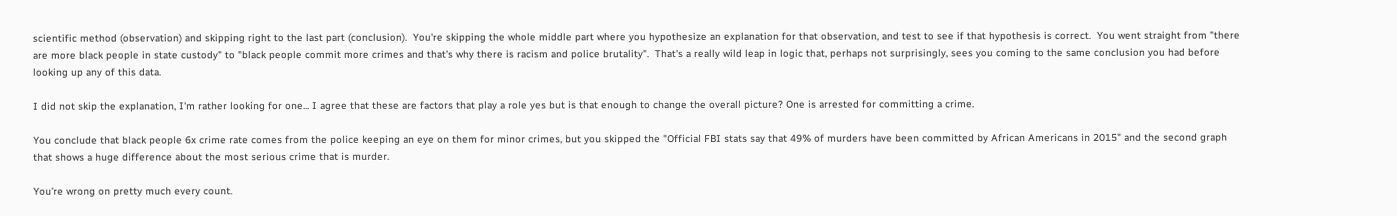scientific method (observation) and skipping right to the last part (conclusion).  You're skipping the whole middle part where you hypothesize an explanation for that observation, and test to see if that hypothesis is correct.  You went straight from "there are more black people in state custody" to "black people commit more crimes and that's why there is racism and police brutality".  That's a really wild leap in logic that, perhaps not surprisingly, sees you coming to the same conclusion you had before looking up any of this data.

I did not skip the explanation, I'm rather looking for one... I agree that these are factors that play a role yes but is that enough to change the overall picture? One is arrested for committing a crime.

You conclude that black people 6x crime rate comes from the police keeping an eye on them for minor crimes, but you skipped the "Official FBI stats say that 49% of murders have been committed by African Americans in 2015" and the second graph that shows a huge difference about the most serious crime that is murder.

You're wrong on pretty much every count.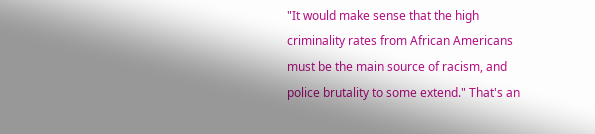"It would make sense that the high criminality rates from African Americans must be the main source of racism, and police brutality to some extend." That's an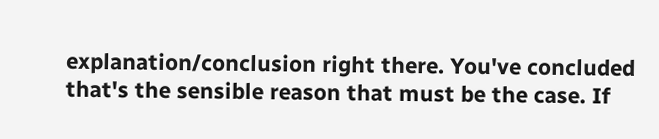explanation/conclusion right there. You've concluded that's the sensible reason that must be the case. If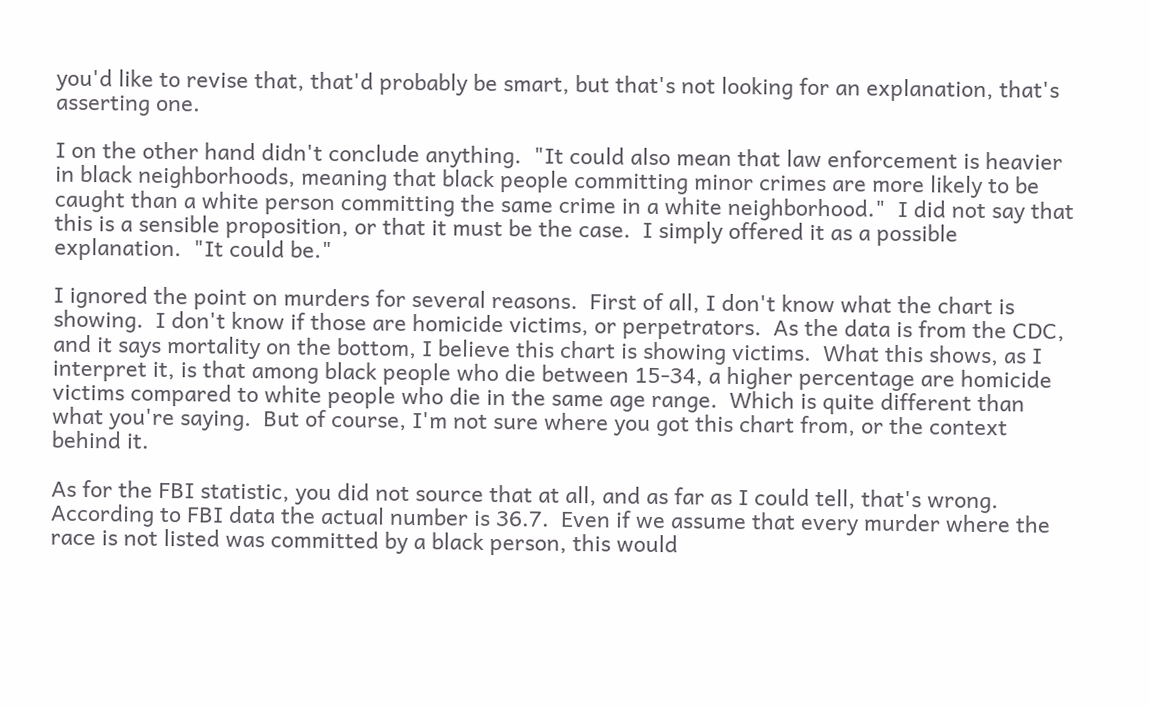you'd like to revise that, that'd probably be smart, but that's not looking for an explanation, that's asserting one.

I on the other hand didn't conclude anything.  "It could also mean that law enforcement is heavier in black neighborhoods, meaning that black people committing minor crimes are more likely to be caught than a white person committing the same crime in a white neighborhood."  I did not say that this is a sensible proposition, or that it must be the case.  I simply offered it as a possible explanation.  "It could be."

I ignored the point on murders for several reasons.  First of all, I don't know what the chart is showing.  I don't know if those are homicide victims, or perpetrators.  As the data is from the CDC, and it says mortality on the bottom, I believe this chart is showing victims.  What this shows, as I interpret it, is that among black people who die between 15-34, a higher percentage are homicide victims compared to white people who die in the same age range.  Which is quite different than what you're saying.  But of course, I'm not sure where you got this chart from, or the context behind it.

As for the FBI statistic, you did not source that at all, and as far as I could tell, that's wrong. According to FBI data the actual number is 36.7.  Even if we assume that every murder where the race is not listed was committed by a black person, this would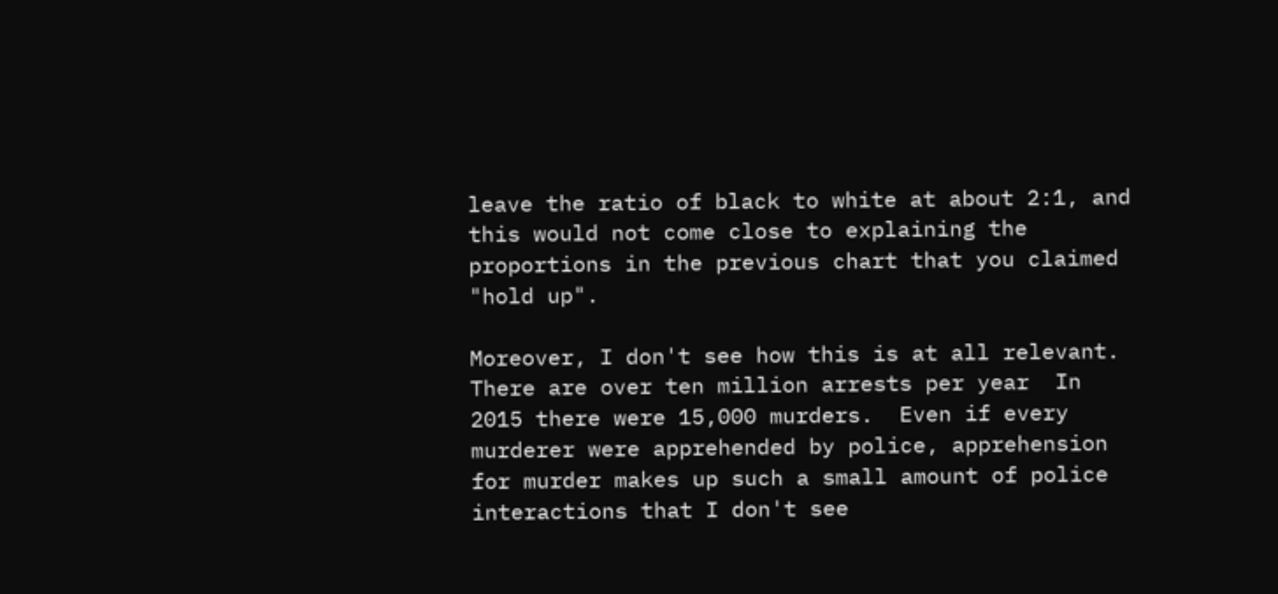leave the ratio of black to white at about 2:1, and this would not come close to explaining the proportions in the previous chart that you claimed "hold up".

Moreover, I don't see how this is at all relevant.  There are over ten million arrests per year  In 2015 there were 15,000 murders.  Even if every murderer were apprehended by police, apprehension for murder makes up such a small amount of police interactions that I don't see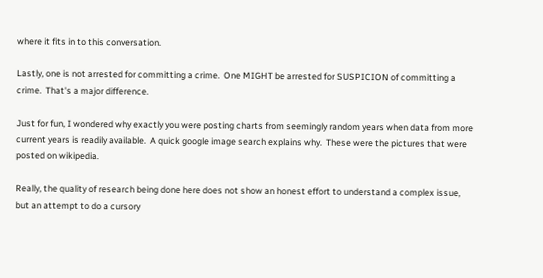where it fits in to this conversation.

Lastly, one is not arrested for committing a crime.  One MIGHT be arrested for SUSPICION of committing a crime.  That's a major difference.

Just for fun, I wondered why exactly you were posting charts from seemingly random years when data from more current years is readily available.  A quick google image search explains why.  These were the pictures that were posted on wikipedia.

Really, the quality of research being done here does not show an honest effort to understand a complex issue, but an attempt to do a cursory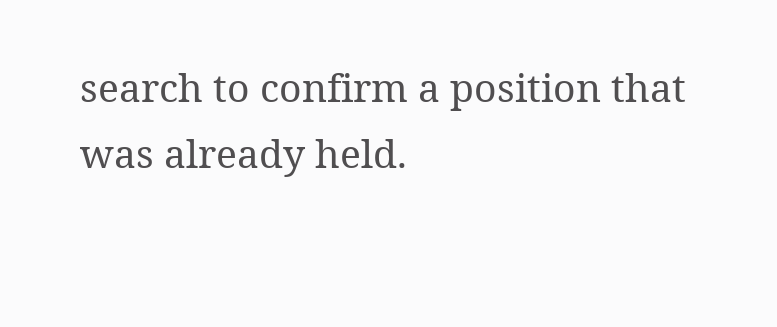search to confirm a position that was already held.